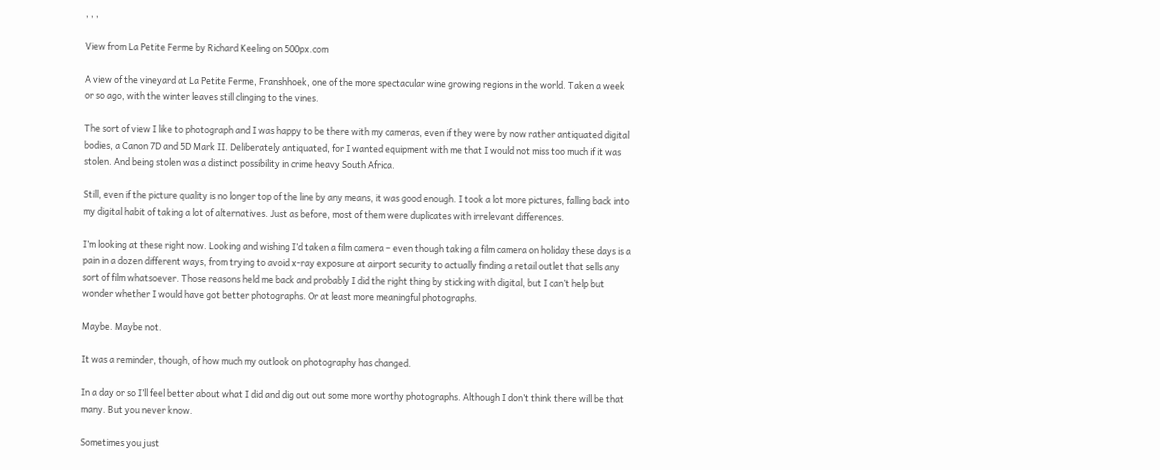, , ,

View from La Petite Ferme by Richard Keeling on 500px.com

A view of the vineyard at La Petite Ferme, Franshhoek, one of the more spectacular wine growing regions in the world. Taken a week or so ago, with the winter leaves still clinging to the vines.

The sort of view I like to photograph and I was happy to be there with my cameras, even if they were by now rather antiquated digital bodies, a Canon 7D and 5D Mark II. Deliberately antiquated, for I wanted equipment with me that I would not miss too much if it was stolen. And being stolen was a distinct possibility in crime heavy South Africa.

Still, even if the picture quality is no longer top of the line by any means, it was good enough. I took a lot more pictures, falling back into my digital habit of taking a lot of alternatives. Just as before, most of them were duplicates with irrelevant differences.

I’m looking at these right now. Looking and wishing I’d taken a film camera – even though taking a film camera on holiday these days is a pain in a dozen different ways, from trying to avoid x-ray exposure at airport security to actually finding a retail outlet that sells any sort of film whatsoever. Those reasons held me back and probably I did the right thing by sticking with digital, but I can’t help but wonder whether I would have got better photographs. Or at least more meaningful photographs.

Maybe. Maybe not.

It was a reminder, though, of how much my outlook on photography has changed.

In a day or so I’ll feel better about what I did and dig out out some more worthy photographs. Although I don’t think there will be that many. But you never know.

Sometimes you just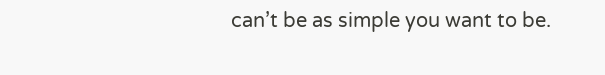can’t be as simple you want to be.